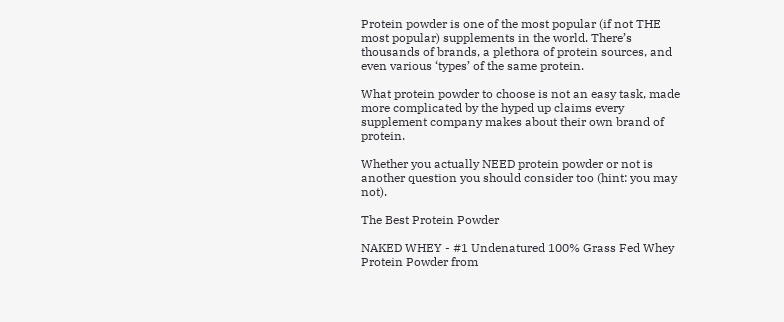Protein powder is one of the most popular (if not THE most popular) supplements in the world. There’s thousands of brands, a plethora of protein sources, and even various ‘types’ of the same protein.

What protein powder to choose is not an easy task, made more complicated by the hyped up claims every supplement company makes about their own brand of protein.

Whether you actually NEED protein powder or not is another question you should consider too (hint: you may not).

The Best Protein Powder

NAKED WHEY - #1 Undenatured 100% Grass Fed Whey Protein Powder from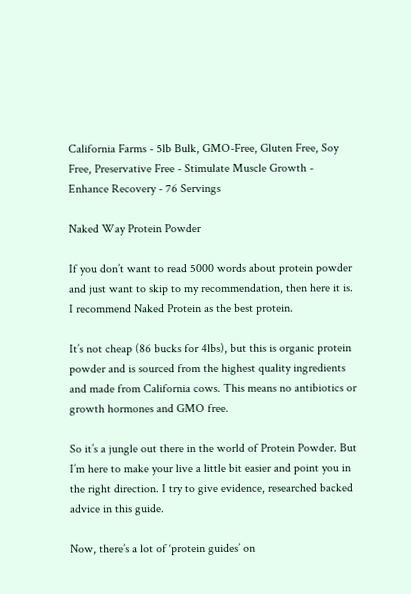California Farms - 5lb Bulk, GMO-Free, Gluten Free, Soy Free, Preservative Free - Stimulate Muscle Growth - Enhance Recovery - 76 Servings

Naked Way Protein Powder

If you don’t want to read 5000 words about protein powder and just want to skip to my recommendation, then here it is. I recommend Naked Protein as the best protein.

It’s not cheap (86 bucks for 4lbs), but this is organic protein powder and is sourced from the highest quality ingredients and made from California cows. This means no antibiotics or growth hormones and GMO free.

So it’s a jungle out there in the world of Protein Powder. But I’m here to make your live a little bit easier and point you in the right direction. I try to give evidence, researched backed advice in this guide.

Now, there’s a lot of ‘protein guides’ on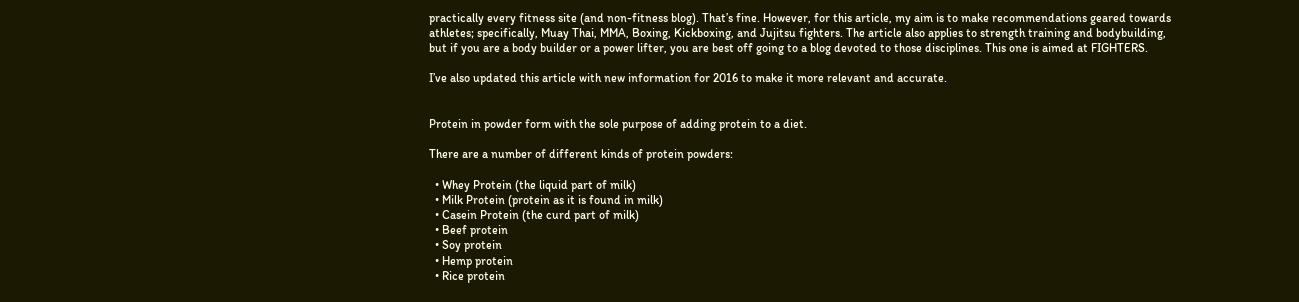practically every fitness site (and non-fitness blog). That’s fine. However, for this article, my aim is to make recommendations geared towards athletes; specifically, Muay Thai, MMA, Boxing, Kickboxing, and Jujitsu fighters. The article also applies to strength training and bodybuilding, but if you are a body builder or a power lifter, you are best off going to a blog devoted to those disciplines. This one is aimed at FIGHTERS.

I’ve also updated this article with new information for 2016 to make it more relevant and accurate.


Protein in powder form with the sole purpose of adding protein to a diet.

There are a number of different kinds of protein powders:

  • Whey Protein (the liquid part of milk)
  • Milk Protein (protein as it is found in milk)
  • Casein Protein (the curd part of milk)
  • Beef protein
  • Soy protein
  • Hemp protein
  • Rice protein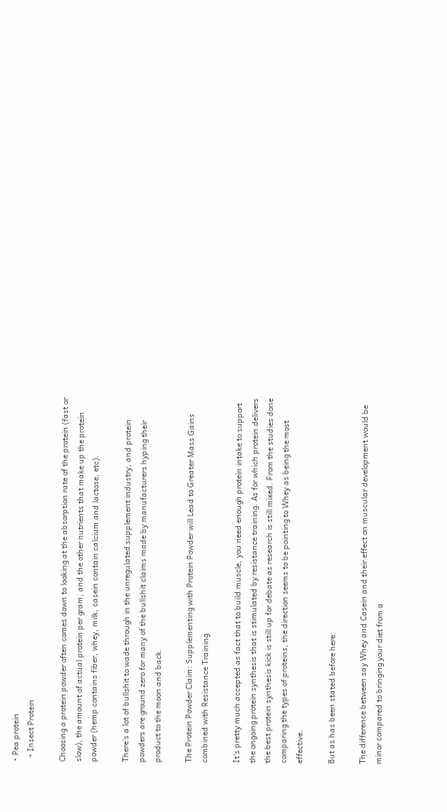• Pea protein
  • Insect Protein

Choosing a protein powder often comes down to looking at the absorption rate of the protein (fast or slow), the amount of actual protein per gram, and the other nutrients that make up the protein powder (hemp contains fiber, whey, milk, casein contain calcium and lactose, etc).

There’s a lot of bullshit to wade through in the unregulated supplement industry, and protein powders are ground zero for many of the bullshit claims made by manufacturers hyping their product to the moon and back.

The Protein Powder Claim: Supplementing with Protein Powder will Lead to Greater Mass Gains combined with Resistance Training

It’s pretty much accepted as fact that to build muscle, you need enough protein intake to support the ongoing protein synthesis that is stimulated by resistance training. As for which protein delivers the best protein synthesis kick is still up for debate as research is still mixed. From the studies done comparing the types of proteins, the direction seems to be pointing to Whey as being the most effective.

But as has been stated before here:

The difference between say Whey and Casein and their effect on muscular development would be minor compared to bringing your diet from a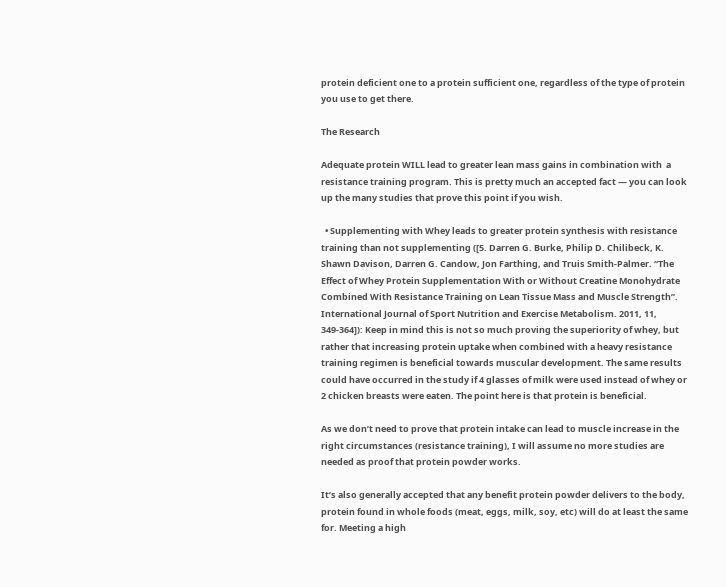protein deficient one to a protein sufficient one, regardless of the type of protein you use to get there.

The Research

Adequate protein WILL lead to greater lean mass gains in combination with  a resistance training program. This is pretty much an accepted fact — you can look up the many studies that prove this point if you wish.

  • Supplementing with Whey leads to greater protein synthesis with resistance training than not supplementing ([5. Darren G. Burke, Philip D. Chilibeck, K. Shawn Davison, Darren G. Candow, Jon Farthing, and Truis Smith-Palmer. “The Effect of Whey Protein Supplementation With or Without Creatine Monohydrate Combined With Resistance Training on Lean Tissue Mass and Muscle Strength”. International Journal of Sport Nutrition and Exercise Metabolism. 2011, 11, 349-364]): Keep in mind this is not so much proving the superiority of whey, but rather that increasing protein uptake when combined with a heavy resistance training regimen is beneficial towards muscular development. The same results could have occurred in the study if 4 glasses of milk were used instead of whey or 2 chicken breasts were eaten. The point here is that protein is beneficial.

As we don’t need to prove that protein intake can lead to muscle increase in the right circumstances (resistance training), I will assume no more studies are needed as proof that protein powder works.

It’s also generally accepted that any benefit protein powder delivers to the body, protein found in whole foods (meat, eggs, milk, soy, etc) will do at least the same for. Meeting a high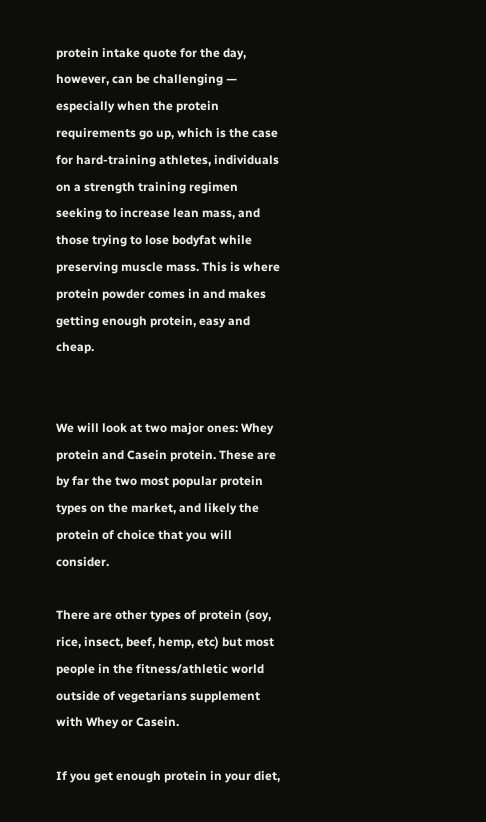protein intake quote for the day, however, can be challenging — especially when the protein requirements go up, which is the case for hard-training athletes, individuals on a strength training regimen seeking to increase lean mass, and those trying to lose bodyfat while preserving muscle mass. This is where protein powder comes in and makes getting enough protein, easy and cheap.


We will look at two major ones: Whey protein and Casein protein. These are by far the two most popular protein types on the market, and likely the protein of choice that you will consider.

There are other types of protein (soy, rice, insect, beef, hemp, etc) but most people in the fitness/athletic world outside of vegetarians supplement with Whey or Casein.

If you get enough protein in your diet,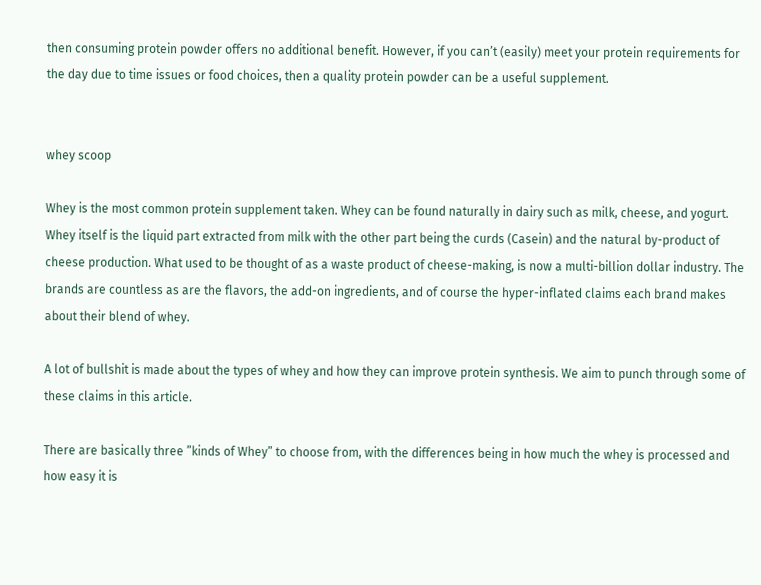then consuming protein powder offers no additional benefit. However, if you can’t (easily) meet your protein requirements for the day due to time issues or food choices, then a quality protein powder can be a useful supplement.


whey scoop

Whey is the most common protein supplement taken. Whey can be found naturally in dairy such as milk, cheese, and yogurt.  Whey itself is the liquid part extracted from milk with the other part being the curds (Casein) and the natural by-product of cheese production. What used to be thought of as a waste product of cheese-making, is now a multi-billion dollar industry. The brands are countless as are the flavors, the add-on ingredients, and of course the hyper-inflated claims each brand makes about their blend of whey.

A lot of bullshit is made about the types of whey and how they can improve protein synthesis. We aim to punch through some of these claims in this article.

There are basically three ”kinds of Whey” to choose from, with the differences being in how much the whey is processed and how easy it is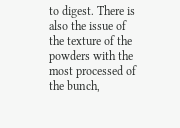to digest. There is also the issue of the texture of the powders with the most processed of the bunch,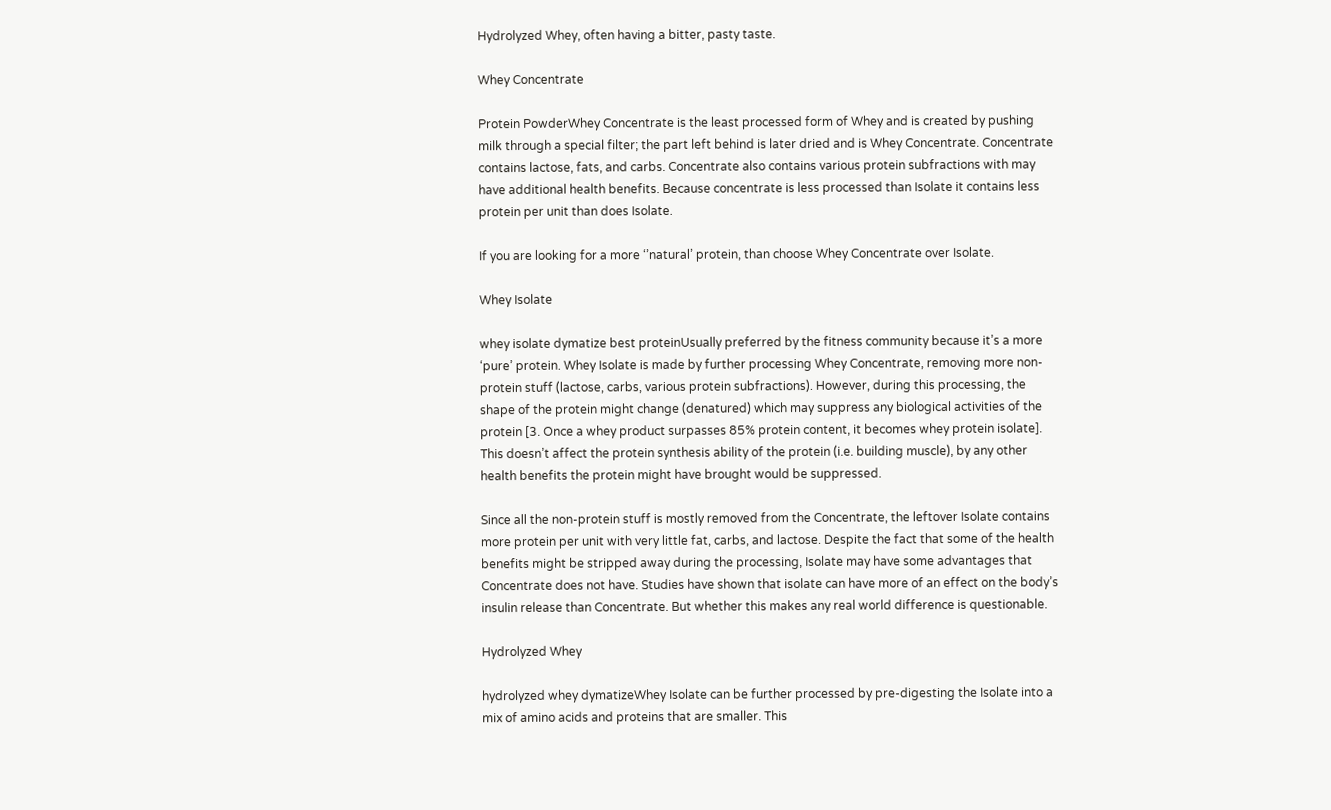Hydrolyzed Whey, often having a bitter, pasty taste.

Whey Concentrate

Protein PowderWhey Concentrate is the least processed form of Whey and is created by pushing milk through a special filter; the part left behind is later dried and is Whey Concentrate. Concentrate contains lactose, fats, and carbs. Concentrate also contains various protein subfractions with may have additional health benefits. Because concentrate is less processed than Isolate it contains less protein per unit than does Isolate.

If you are looking for a more ‘’natural’ protein, than choose Whey Concentrate over Isolate.

Whey Isolate

whey isolate dymatize best proteinUsually preferred by the fitness community because it’s a more ‘pure’ protein. Whey Isolate is made by further processing Whey Concentrate, removing more non-protein stuff (lactose, carbs, various protein subfractions). However, during this processing, the shape of the protein might change (denatured) which may suppress any biological activities of the protein [3. Once a whey product surpasses 85% protein content, it becomes whey protein isolate]. This doesn’t affect the protein synthesis ability of the protein (i.e. building muscle), by any other health benefits the protein might have brought would be suppressed.

Since all the non-protein stuff is mostly removed from the Concentrate, the leftover Isolate contains more protein per unit with very little fat, carbs, and lactose. Despite the fact that some of the health benefits might be stripped away during the processing, Isolate may have some advantages that Concentrate does not have. Studies have shown that isolate can have more of an effect on the body’s insulin release than Concentrate. But whether this makes any real world difference is questionable.

Hydrolyzed Whey

hydrolyzed whey dymatizeWhey Isolate can be further processed by pre-digesting the Isolate into a mix of amino acids and proteins that are smaller. This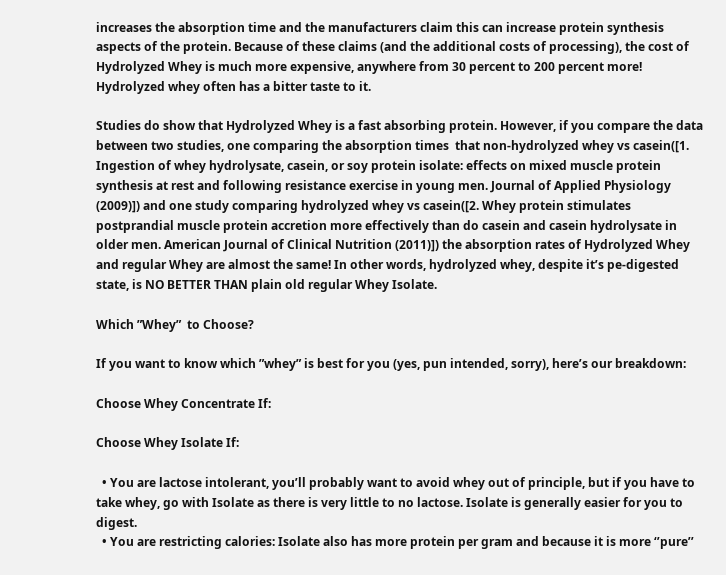increases the absorption time and the manufacturers claim this can increase protein synthesis aspects of the protein. Because of these claims (and the additional costs of processing), the cost of Hydrolyzed Whey is much more expensive, anywhere from 30 percent to 200 percent more! Hydrolyzed whey often has a bitter taste to it.

Studies do show that Hydrolyzed Whey is a fast absorbing protein. However, if you compare the data between two studies, one comparing the absorption times  that non-hydrolyzed whey vs casein([1. Ingestion of whey hydrolysate, casein, or soy protein isolate: effects on mixed muscle protein synthesis at rest and following resistance exercise in young men. Journal of Applied Physiology (2009)]) and one study comparing hydrolyzed whey vs casein([2. Whey protein stimulates postprandial muscle protein accretion more effectively than do casein and casein hydrolysate in older men. American Journal of Clinical Nutrition (2011)]) the absorption rates of Hydrolyzed Whey and regular Whey are almost the same! In other words, hydrolyzed whey, despite it’s pe-digested state, is NO BETTER THAN plain old regular Whey Isolate.

Which ”Whey”  to Choose?

If you want to know which ”whey” is best for you (yes, pun intended, sorry), here’s our breakdown:

Choose Whey Concentrate If:

Choose Whey Isolate If:

  • You are lactose intolerant, you’ll probably want to avoid whey out of principle, but if you have to take whey, go with Isolate as there is very little to no lactose. Isolate is generally easier for you to digest.
  • You are restricting calories: Isolate also has more protein per gram and because it is more ‘’pure’’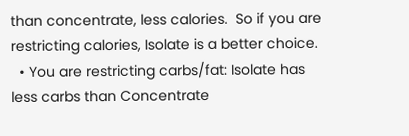than concentrate, less calories.  So if you are restricting calories, Isolate is a better choice.
  • You are restricting carbs/fat: Isolate has less carbs than Concentrate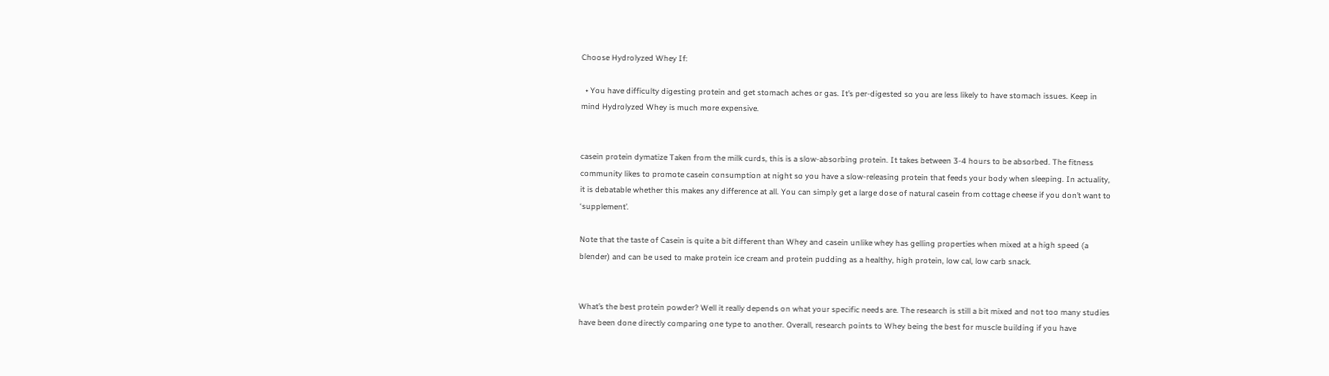Choose Hydrolyzed Whey If:

  • You have difficulty digesting protein and get stomach aches or gas. It’s per-digested so you are less likely to have stomach issues. Keep in mind Hydrolyzed Whey is much more expensive.


casein protein dymatize Taken from the milk curds, this is a slow-absorbing protein. It takes between 3-4 hours to be absorbed. The fitness community likes to promote casein consumption at night so you have a slow-releasing protein that feeds your body when sleeping. In actuality, it is debatable whether this makes any difference at all. You can simply get a large dose of natural casein from cottage cheese if you don’t want to ‘supplement’.

Note that the taste of Casein is quite a bit different than Whey and casein unlike whey has gelling properties when mixed at a high speed (a blender) and can be used to make protein ice cream and protein pudding as a healthy, high protein, low cal, low carb snack.


What’s the best protein powder? Well it really depends on what your specific needs are. The research is still a bit mixed and not too many studies have been done directly comparing one type to another. Overall, research points to Whey being the best for muscle building if you have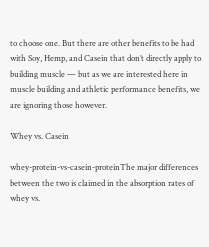to choose one. But there are other benefits to be had with Soy, Hemp, and Casein that don’t directly apply to building muscle — but as we are interested here in muscle building and athletic performance benefits, we are ignoring those however.

Whey vs. Casein

whey-protein-vs-casein-proteinThe major differences between the two is claimed in the absorption rates of whey vs.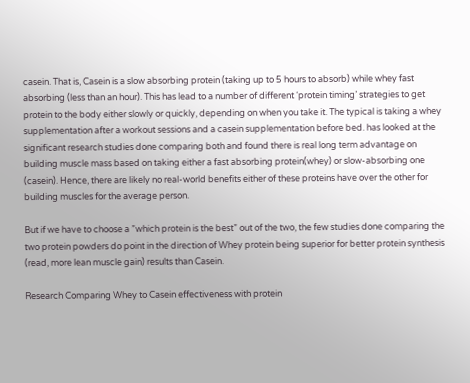casein. That is, Casein is a slow absorbing protein (taking up to 5 hours to absorb) while whey fast absorbing (less than an hour). This has lead to a number of different ‘protein timing’ strategies to get protein to the body either slowly or quickly, depending on when you take it. The typical is taking a whey supplementation after a workout sessions and a casein supplementation before bed. has looked at the significant research studies done comparing both and found there is real long term advantage on building muscle mass based on taking either a fast absorbing protein(whey) or slow-absorbing one (casein). Hence, there are likely no real-world benefits either of these proteins have over the other for building muscles for the average person.

But if we have to choose a ”which protein is the best” out of the two, the few studies done comparing the two protein powders do point in the direction of Whey protein being superior for better protein synthesis (read, more lean muscle gain) results than Casein.

Research Comparing Whey to Casein effectiveness with protein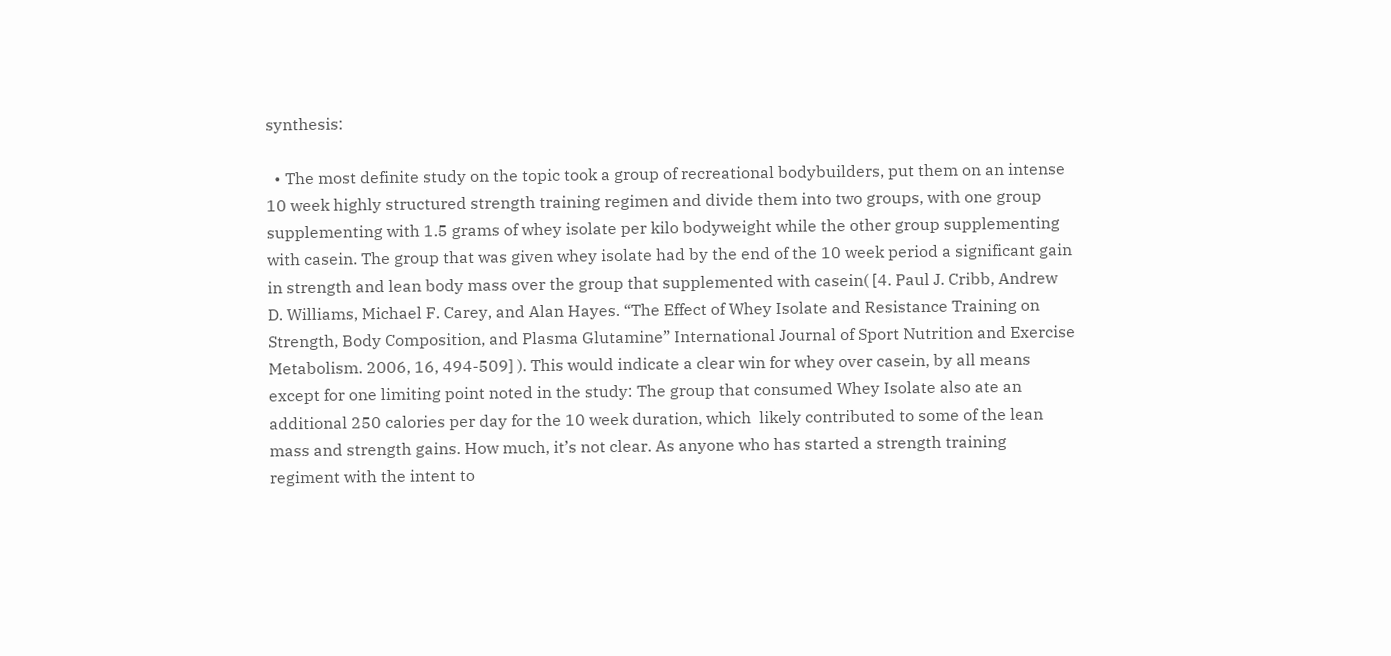synthesis:

  • The most definite study on the topic took a group of recreational bodybuilders, put them on an intense 10 week highly structured strength training regimen and divide them into two groups, with one group supplementing with 1.5 grams of whey isolate per kilo bodyweight while the other group supplementing with casein. The group that was given whey isolate had by the end of the 10 week period a significant gain in strength and lean body mass over the group that supplemented with casein( [4. Paul J. Cribb, Andrew D. Williams, Michael F. Carey, and Alan Hayes. “The Effect of Whey Isolate and Resistance Training on Strength, Body Composition, and Plasma Glutamine” International Journal of Sport Nutrition and Exercise Metabolism. 2006, 16, 494-509] ). This would indicate a clear win for whey over casein, by all means except for one limiting point noted in the study: The group that consumed Whey Isolate also ate an additional 250 calories per day for the 10 week duration, which  likely contributed to some of the lean mass and strength gains. How much, it’s not clear. As anyone who has started a strength training regiment with the intent to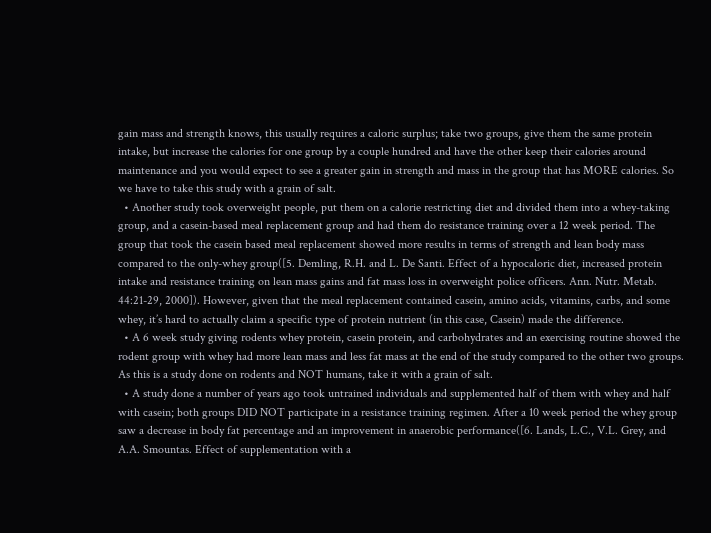gain mass and strength knows, this usually requires a caloric surplus; take two groups, give them the same protein intake, but increase the calories for one group by a couple hundred and have the other keep their calories around maintenance and you would expect to see a greater gain in strength and mass in the group that has MORE calories. So we have to take this study with a grain of salt.
  • Another study took overweight people, put them on a calorie restricting diet and divided them into a whey-taking group, and a casein-based meal replacement group and had them do resistance training over a 12 week period. The group that took the casein based meal replacement showed more results in terms of strength and lean body mass compared to the only-whey group([5. Demling, R.H. and L. De Santi. Effect of a hypocaloric diet, increased protein intake and resistance training on lean mass gains and fat mass loss in overweight police officers. Ann. Nutr. Metab. 44:21-29, 2000]). However, given that the meal replacement contained casein, amino acids, vitamins, carbs, and some whey, it’s hard to actually claim a specific type of protein nutrient (in this case, Casein) made the difference.
  • A 6 week study giving rodents whey protein, casein protein, and carbohydrates and an exercising routine showed the rodent group with whey had more lean mass and less fat mass at the end of the study compared to the other two groups. As this is a study done on rodents and NOT humans, take it with a grain of salt.
  • A study done a number of years ago took untrained individuals and supplemented half of them with whey and half with casein; both groups DID NOT participate in a resistance training regimen. After a 10 week period the whey group saw a decrease in body fat percentage and an improvement in anaerobic performance([6. Lands, L.C., V.L. Grey, and A.A. Smountas. Effect of supplementation with a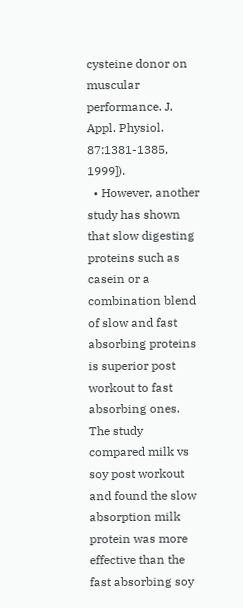cysteine donor on muscular performance. J. Appl. Physiol. 87:1381-1385, 1999]).
  • However, another study has shown that slow digesting proteins such as casein or a combination blend of slow and fast absorbing proteins is superior post workout to fast absorbing ones. The study compared milk vs soy post workout and found the slow absorption milk protein was more effective than the fast absorbing soy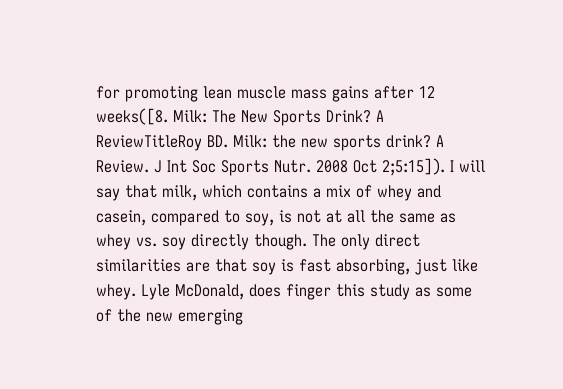for promoting lean muscle mass gains after 12 weeks([8. Milk: The New Sports Drink? A ReviewTitleRoy BD. Milk: the new sports drink? A Review. J Int Soc Sports Nutr. 2008 Oct 2;5:15]). I will say that milk, which contains a mix of whey and casein, compared to soy, is not at all the same as whey vs. soy directly though. The only direct similarities are that soy is fast absorbing, just like whey. Lyle McDonald, does finger this study as some of the new emerging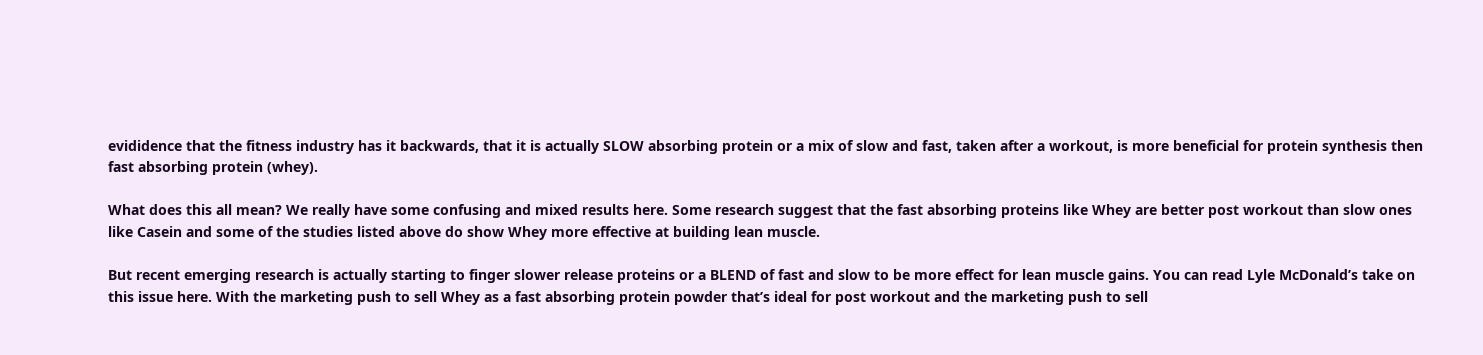evididence that the fitness industry has it backwards, that it is actually SLOW absorbing protein or a mix of slow and fast, taken after a workout, is more beneficial for protein synthesis then fast absorbing protein (whey).

What does this all mean? We really have some confusing and mixed results here. Some research suggest that the fast absorbing proteins like Whey are better post workout than slow ones like Casein and some of the studies listed above do show Whey more effective at building lean muscle.

But recent emerging research is actually starting to finger slower release proteins or a BLEND of fast and slow to be more effect for lean muscle gains. You can read Lyle McDonald’s take on this issue here. With the marketing push to sell Whey as a fast absorbing protein powder that’s ideal for post workout and the marketing push to sell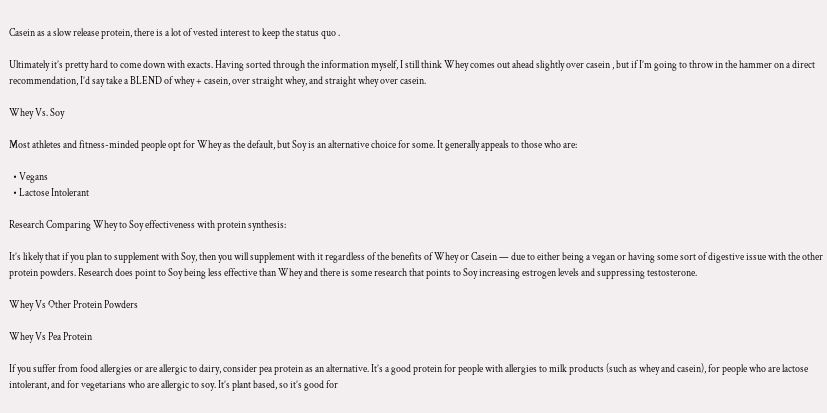Casein as a slow release protein, there is a lot of vested interest to keep the status quo .

Ultimately it’s pretty hard to come down with exacts. Having sorted through the information myself, I still think Whey comes out ahead slightly over casein , but if I’m going to throw in the hammer on a direct recommendation, I’d say take a BLEND of whey + casein, over straight whey, and straight whey over casein.

Whey Vs. Soy

Most athletes and fitness-minded people opt for Whey as the default, but Soy is an alternative choice for some. It generally appeals to those who are:

  • Vegans
  • Lactose Intolerant

Research Comparing Whey to Soy effectiveness with protein synthesis:

It’s likely that if you plan to supplement with Soy, then you will supplement with it regardless of the benefits of Whey or Casein — due to either being a vegan or having some sort of digestive issue with the other protein powders. Research does point to Soy being less effective than Whey and there is some research that points to Soy increasing estrogen levels and suppressing testosterone.

Whey Vs Other Protein Powders

Whey Vs Pea Protein

If you suffer from food allergies or are allergic to dairy, consider pea protein as an alternative. It’s a good protein for people with allergies to milk products (such as whey and casein), for people who are lactose intolerant, and for vegetarians who are allergic to soy. It’s plant based, so it’s good for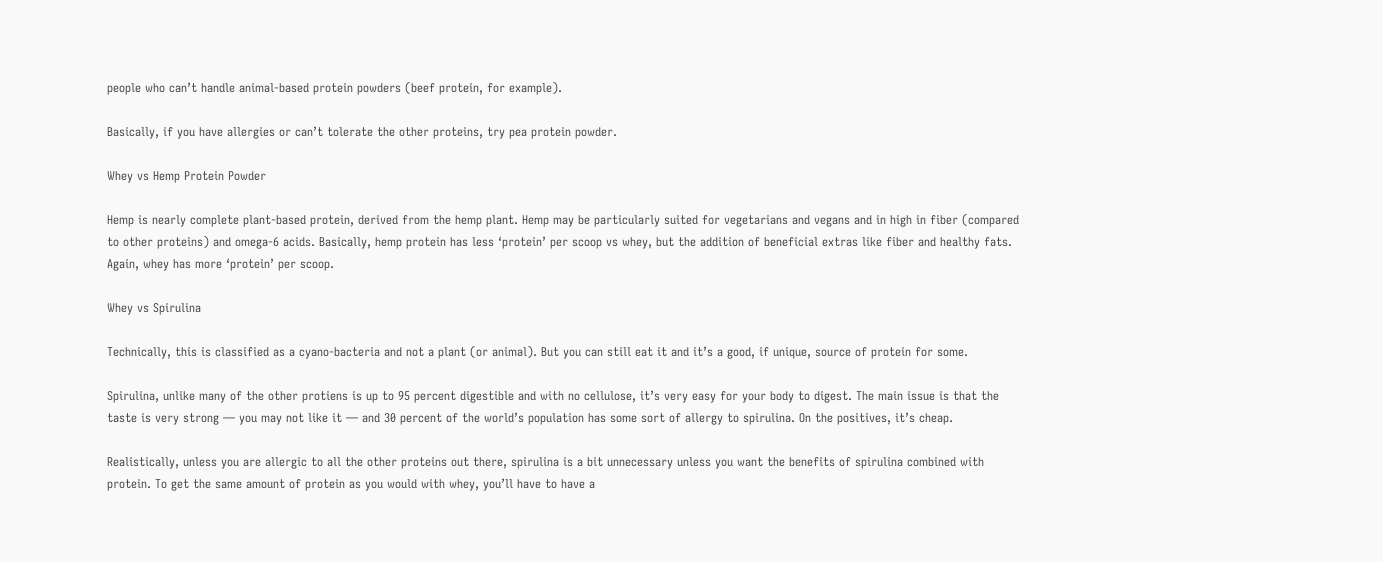people who can’t handle animal-based protein powders (beef protein, for example).

Basically, if you have allergies or can’t tolerate the other proteins, try pea protein powder.

Whey vs Hemp Protein Powder

Hemp is nearly complete plant-based protein, derived from the hemp plant. Hemp may be particularly suited for vegetarians and vegans and in high in fiber (compared to other proteins) and omega-6 acids. Basically, hemp protein has less ‘protein’ per scoop vs whey, but the addition of beneficial extras like fiber and healthy fats. Again, whey has more ‘protein’ per scoop.

Whey vs Spirulina

Technically, this is classified as a cyano-bacteria and not a plant (or animal). But you can still eat it and it’s a good, if unique, source of protein for some.

Spirulina, unlike many of the other protiens is up to 95 percent digestible and with no cellulose, it’s very easy for your body to digest. The main issue is that the taste is very strong — you may not like it — and 30 percent of the world’s population has some sort of allergy to spirulina. On the positives, it’s cheap.

Realistically, unless you are allergic to all the other proteins out there, spirulina is a bit unnecessary unless you want the benefits of spirulina combined with protein. To get the same amount of protein as you would with whey, you’ll have to have a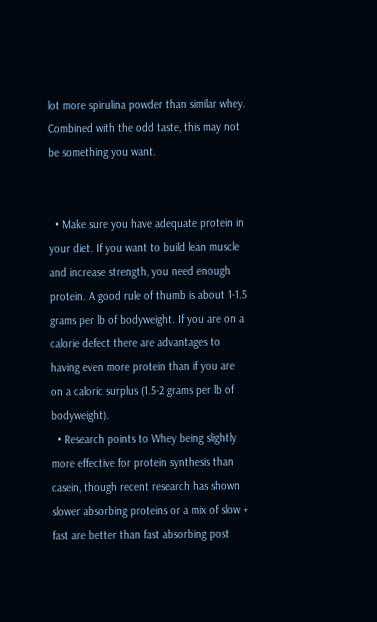lot more spirulina powder than similar whey. Combined with the odd taste, this may not be something you want.


  • Make sure you have adequate protein in your diet. If you want to build lean muscle and increase strength, you need enough protein. A good rule of thumb is about 1-1.5 grams per lb of bodyweight. If you are on a calorie defect there are advantages to having even more protein than if you are on a caloric surplus (1.5-2 grams per lb of bodyweight).
  • Research points to Whey being slightly more effective for protein synthesis than casein, though recent research has shown slower absorbing proteins or a mix of slow + fast are better than fast absorbing post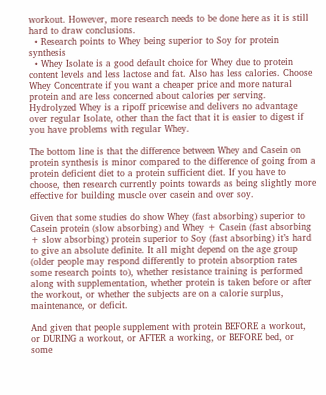workout. However, more research needs to be done here as it is still hard to draw conclusions.
  • Research points to Whey being superior to Soy for protein synthesis
  • Whey Isolate is a good default choice for Whey due to protein content levels and less lactose and fat. Also has less calories. Choose Whey Concentrate if you want a cheaper price and more natural protein and are less concerned about calories per serving. Hydrolyzed Whey is a ripoff pricewise and delivers no advantage over regular Isolate, other than the fact that it is easier to digest if you have problems with regular Whey.

The bottom line is that the difference between Whey and Casein on protein synthesis is minor compared to the difference of going from a protein deficient diet to a protein sufficient diet. If you have to choose, then research currently points towards as being slightly more effective for building muscle over casein and over soy.

Given that some studies do show Whey (fast absorbing) superior to Casein protein (slow absorbing) and Whey + Casein (fast absorbing + slow absorbing) protein superior to Soy (fast absorbing) it’s hard to give an absolute definite. It all might depend on the age group (older people may respond differently to protein absorption rates some research points to), whether resistance training is performed along with supplementation, whether protein is taken before or after the workout, or whether the subjects are on a calorie surplus, maintenance, or deficit.

And given that people supplement with protein BEFORE a workout, or DURING a workout, or AFTER a working, or BEFORE bed, or some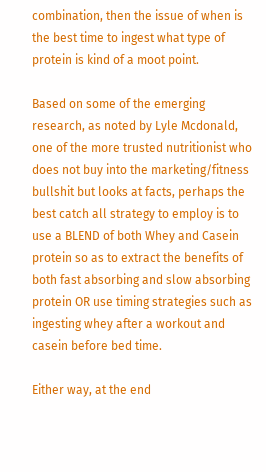combination, then the issue of when is the best time to ingest what type of protein is kind of a moot point.

Based on some of the emerging research, as noted by Lyle Mcdonald, one of the more trusted nutritionist who does not buy into the marketing/fitness bullshit but looks at facts, perhaps the best catch all strategy to employ is to use a BLEND of both Whey and Casein protein so as to extract the benefits of both fast absorbing and slow absorbing protein OR use timing strategies such as ingesting whey after a workout and casein before bed time.

Either way, at the end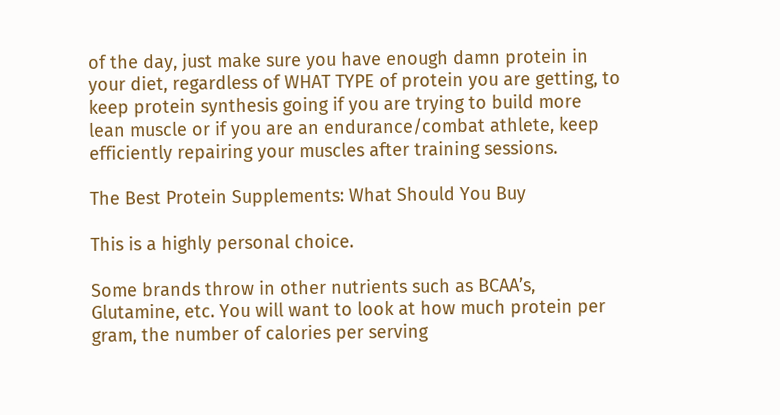of the day, just make sure you have enough damn protein in your diet, regardless of WHAT TYPE of protein you are getting, to keep protein synthesis going if you are trying to build more lean muscle or if you are an endurance/combat athlete, keep efficiently repairing your muscles after training sessions.

The Best Protein Supplements: What Should You Buy

This is a highly personal choice.

Some brands throw in other nutrients such as BCAA’s, Glutamine, etc. You will want to look at how much protein per gram, the number of calories per serving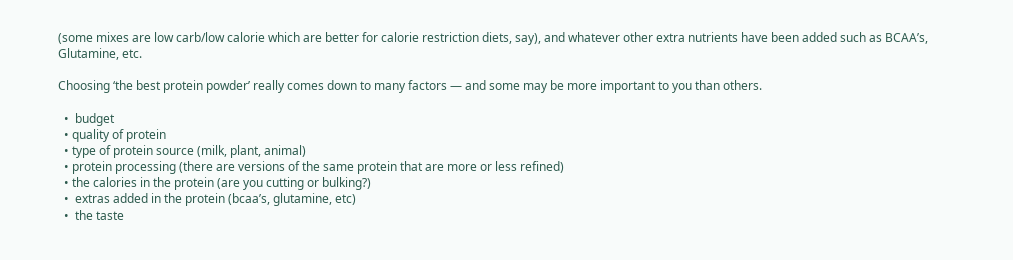(some mixes are low carb/low calorie which are better for calorie restriction diets, say), and whatever other extra nutrients have been added such as BCAA’s, Glutamine, etc.

Choosing ‘the best protein powder’ really comes down to many factors — and some may be more important to you than others.

  •  budget
  • quality of protein
  • type of protein source (milk, plant, animal)
  • protein processing (there are versions of the same protein that are more or less refined)
  • the calories in the protein (are you cutting or bulking?)
  •  extras added in the protein (bcaa’s, glutamine, etc)
  •  the taste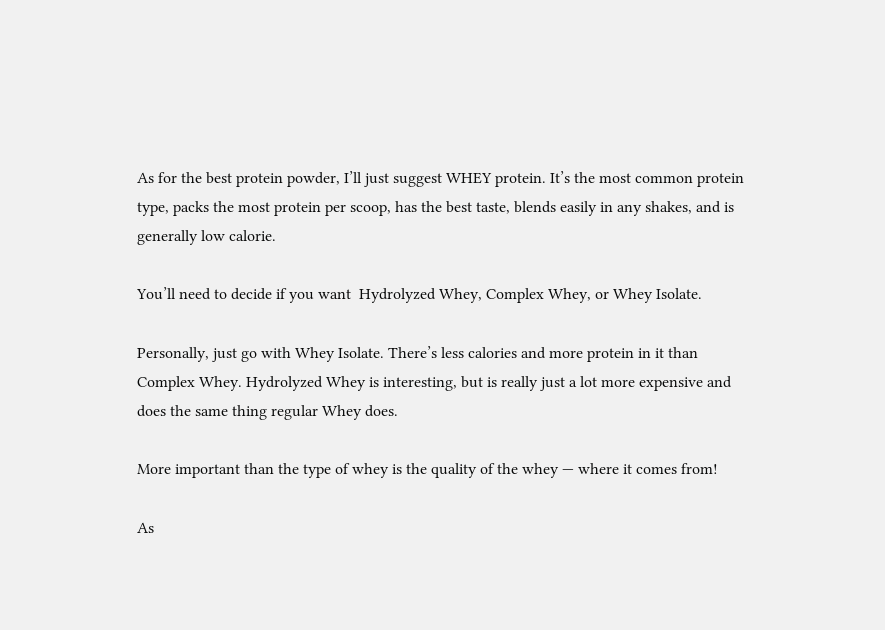As for the best protein powder, I’ll just suggest WHEY protein. It’s the most common protein type, packs the most protein per scoop, has the best taste, blends easily in any shakes, and is generally low calorie.

You’ll need to decide if you want  Hydrolyzed Whey, Complex Whey, or Whey Isolate.

Personally, just go with Whey Isolate. There’s less calories and more protein in it than Complex Whey. Hydrolyzed Whey is interesting, but is really just a lot more expensive and does the same thing regular Whey does.

More important than the type of whey is the quality of the whey — where it comes from!

As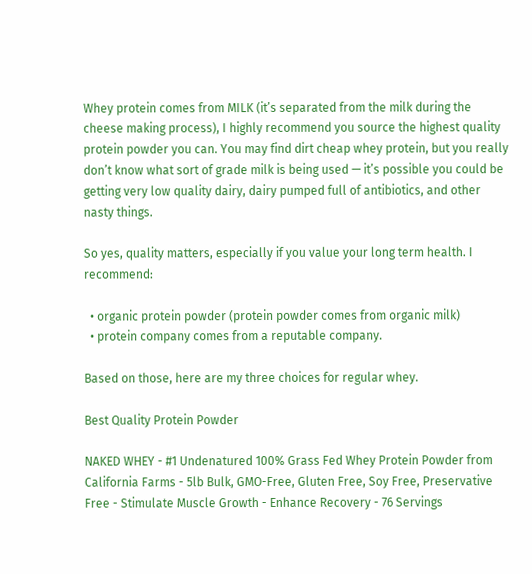Whey protein comes from MILK (it’s separated from the milk during the cheese making process), I highly recommend you source the highest quality protein powder you can. You may find dirt cheap whey protein, but you really don’t know what sort of grade milk is being used — it’s possible you could be getting very low quality dairy, dairy pumped full of antibiotics, and other nasty things.

So yes, quality matters, especially if you value your long term health. I recommend:

  • organic protein powder (protein powder comes from organic milk)
  • protein company comes from a reputable company.

Based on those, here are my three choices for regular whey.

Best Quality Protein Powder

NAKED WHEY - #1 Undenatured 100% Grass Fed Whey Protein Powder from California Farms - 5lb Bulk, GMO-Free, Gluten Free, Soy Free, Preservative Free - Stimulate Muscle Growth - Enhance Recovery - 76 Servings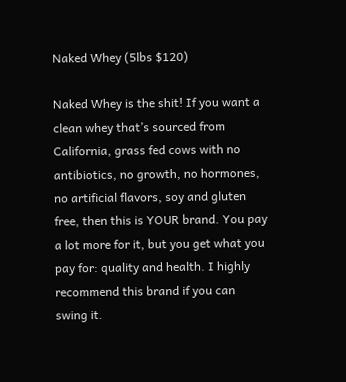Naked Whey (5lbs $120)

Naked Whey is the shit! If you want a clean whey that’s sourced from California, grass fed cows with no antibiotics, no growth, no hormones, no artificial flavors, soy and gluten free, then this is YOUR brand. You pay a lot more for it, but you get what you pay for: quality and health. I highly recommend this brand if you can swing it.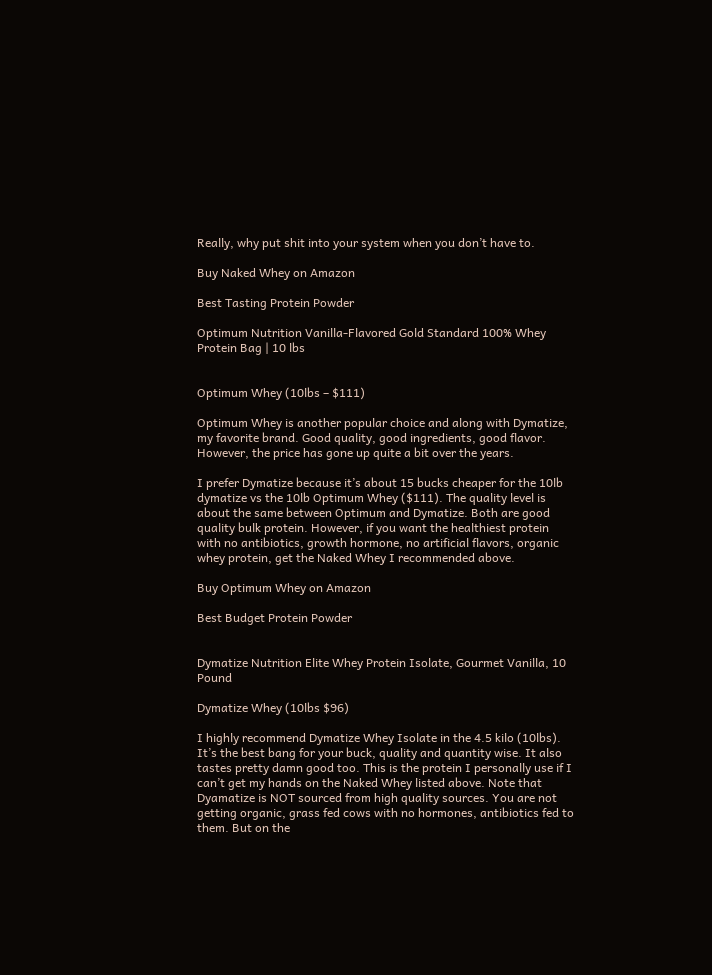Really, why put shit into your system when you don’t have to.

Buy Naked Whey on Amazon

Best Tasting Protein Powder

Optimum Nutrition Vanilla-Flavored Gold Standard 100% Whey Protein Bag | 10 lbs


Optimum Whey (10lbs – $111)

Optimum Whey is another popular choice and along with Dymatize, my favorite brand. Good quality, good ingredients, good flavor. However, the price has gone up quite a bit over the years.

I prefer Dymatize because it’s about 15 bucks cheaper for the 10lb dymatize vs the 10lb Optimum Whey ($111). The quality level is about the same between Optimum and Dymatize. Both are good quality bulk protein. However, if you want the healthiest protein with no antibiotics, growth hormone, no artificial flavors, organic whey protein, get the Naked Whey I recommended above.

Buy Optimum Whey on Amazon

Best Budget Protein Powder


Dymatize Nutrition Elite Whey Protein Isolate, Gourmet Vanilla, 10 Pound

Dymatize Whey (10lbs $96)

I highly recommend Dymatize Whey Isolate in the 4.5 kilo (10lbs). It’s the best bang for your buck, quality and quantity wise. It also tastes pretty damn good too. This is the protein I personally use if I can’t get my hands on the Naked Whey listed above. Note that Dyamatize is NOT sourced from high quality sources. You are not getting organic, grass fed cows with no hormones, antibiotics fed to them. But on the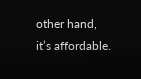other hand, it’s affordable.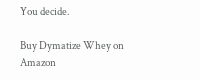You decide.

Buy Dymatize Whey on Amazon